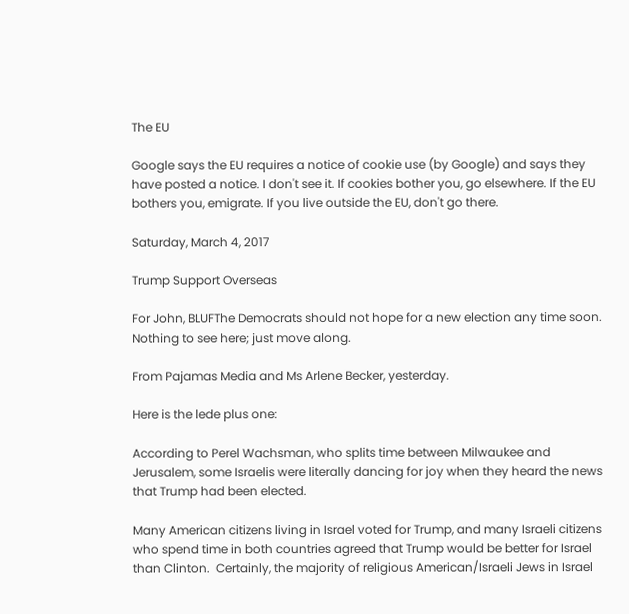The EU

Google says the EU requires a notice of cookie use (by Google) and says they have posted a notice. I don't see it. If cookies bother you, go elsewhere. If the EU bothers you, emigrate. If you live outside the EU, don't go there.

Saturday, March 4, 2017

Trump Support Overseas

For John, BLUFThe Democrats should not hope for a new election any time soon.  Nothing to see here; just move along.

From Pajamas Media and Ms Arlene Becker, yesterday.

Here is the lede plus one:

According to Perel Wachsman, who splits time between Milwaukee and Jerusalem, some Israelis were literally dancing for joy when they heard the news that Trump had been elected.

Many American citizens living in Israel voted for Trump, and many Israeli citizens who spend time in both countries agreed that Trump would be better for Israel than Clinton.  Certainly, the majority of religious American/Israeli Jews in Israel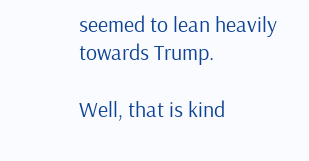seemed to lean heavily towards Trump.

Well, that is kind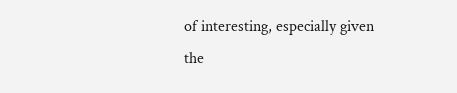of interesting, especially given the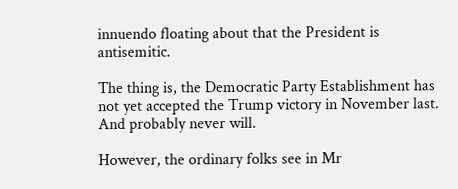innuendo floating about that the President is antisemitic.

The thing is, the Democratic Party Establishment has not yet accepted the Trump victory in November last.  And probably never will.

However, the ordinary folks see in Mr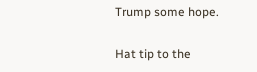Trump some hope.

Hat tip to the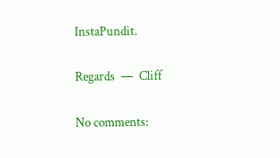InstaPundit.

Regards  —  Cliff

No comments: